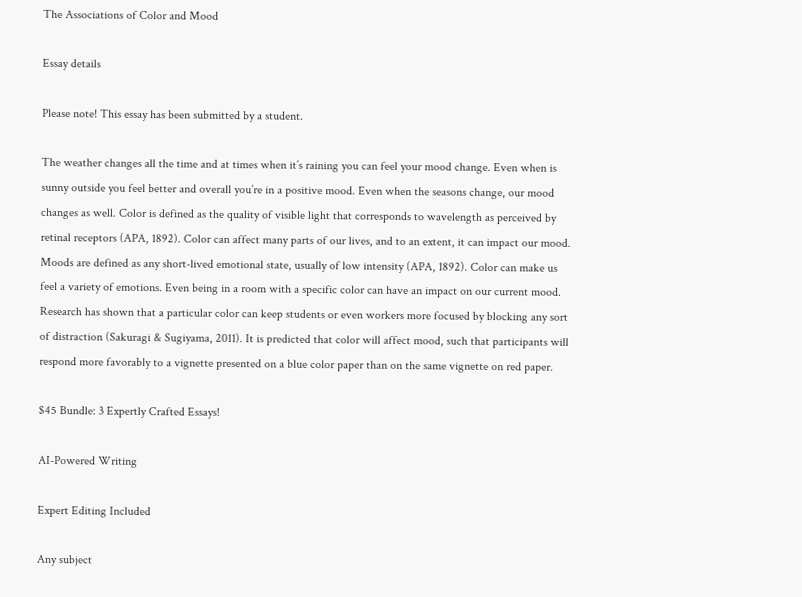The Associations of Color and Mood

Essay details

Please note! This essay has been submitted by a student.

The weather changes all the time and at times when it’s raining you can feel your mood change. Even when is sunny outside you feel better and overall you’re in a positive mood. Even when the seasons change, our mood changes as well. Color is defined as the quality of visible light that corresponds to wavelength as perceived by retinal receptors (APA, 1892). Color can affect many parts of our lives, and to an extent, it can impact our mood. Moods are defined as any short-lived emotional state, usually of low intensity (APA, 1892). Color can make us feel a variety of emotions. Even being in a room with a specific color can have an impact on our current mood. Research has shown that a particular color can keep students or even workers more focused by blocking any sort of distraction (Sakuragi & Sugiyama, 2011). It is predicted that color will affect mood, such that participants will respond more favorably to a vignette presented on a blue color paper than on the same vignette on red paper.

$45 Bundle: 3 Expertly Crafted Essays!

AI-Powered Writing

Expert Editing Included

Any subject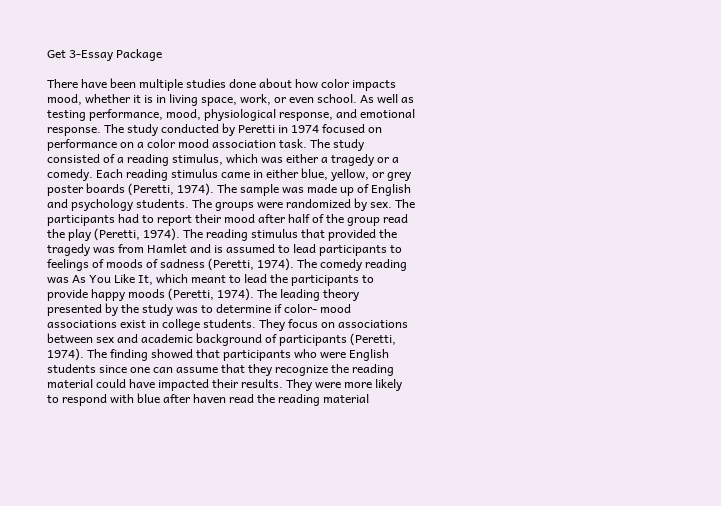Get 3-Essay Package

There have been multiple studies done about how color impacts mood, whether it is in living space, work, or even school. As well as testing performance, mood, physiological response, and emotional response. The study conducted by Peretti in 1974 focused on performance on a color mood association task. The study consisted of a reading stimulus, which was either a tragedy or a comedy. Each reading stimulus came in either blue, yellow, or grey poster boards (Peretti, 1974). The sample was made up of English and psychology students. The groups were randomized by sex. The participants had to report their mood after half of the group read the play (Peretti, 1974). The reading stimulus that provided the tragedy was from Hamlet and is assumed to lead participants to feelings of moods of sadness (Peretti, 1974). The comedy reading was As You Like It, which meant to lead the participants to provide happy moods (Peretti, 1974). The leading theory presented by the study was to determine if color- mood associations exist in college students. They focus on associations between sex and academic background of participants (Peretti, 1974). The finding showed that participants who were English students since one can assume that they recognize the reading material could have impacted their results. They were more likely to respond with blue after haven read the reading material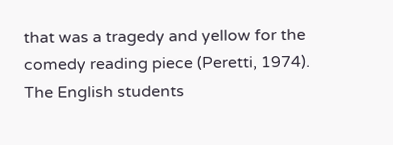that was a tragedy and yellow for the comedy reading piece (Peretti, 1974). The English students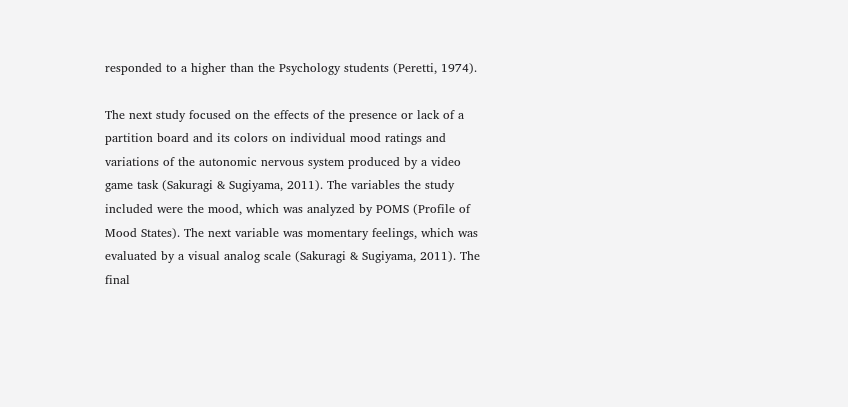responded to a higher than the Psychology students (Peretti, 1974).

The next study focused on the effects of the presence or lack of a partition board and its colors on individual mood ratings and variations of the autonomic nervous system produced by a video game task (Sakuragi & Sugiyama, 2011). The variables the study included were the mood, which was analyzed by POMS (Profile of Mood States). The next variable was momentary feelings, which was evaluated by a visual analog scale (Sakuragi & Sugiyama, 2011). The final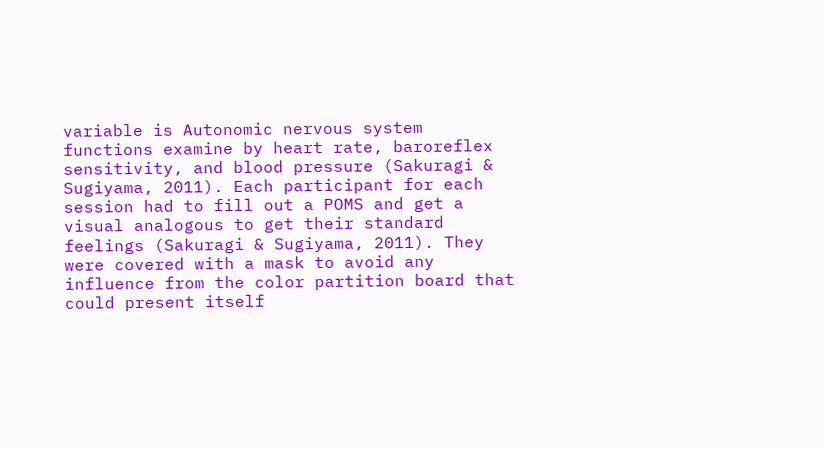variable is Autonomic nervous system functions examine by heart rate, baroreflex sensitivity, and blood pressure (Sakuragi & Sugiyama, 2011). Each participant for each session had to fill out a POMS and get a visual analogous to get their standard feelings (Sakuragi & Sugiyama, 2011). They were covered with a mask to avoid any influence from the color partition board that could present itself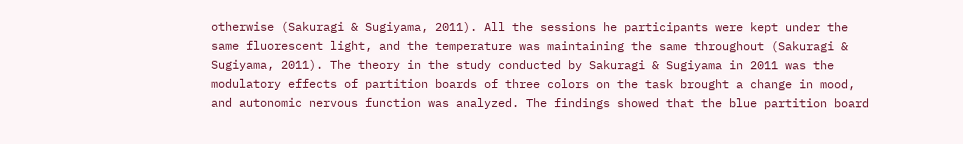otherwise (Sakuragi & Sugiyama, 2011). All the sessions he participants were kept under the same fluorescent light, and the temperature was maintaining the same throughout (Sakuragi & Sugiyama, 2011). The theory in the study conducted by Sakuragi & Sugiyama in 2011 was the modulatory effects of partition boards of three colors on the task brought a change in mood, and autonomic nervous function was analyzed. The findings showed that the blue partition board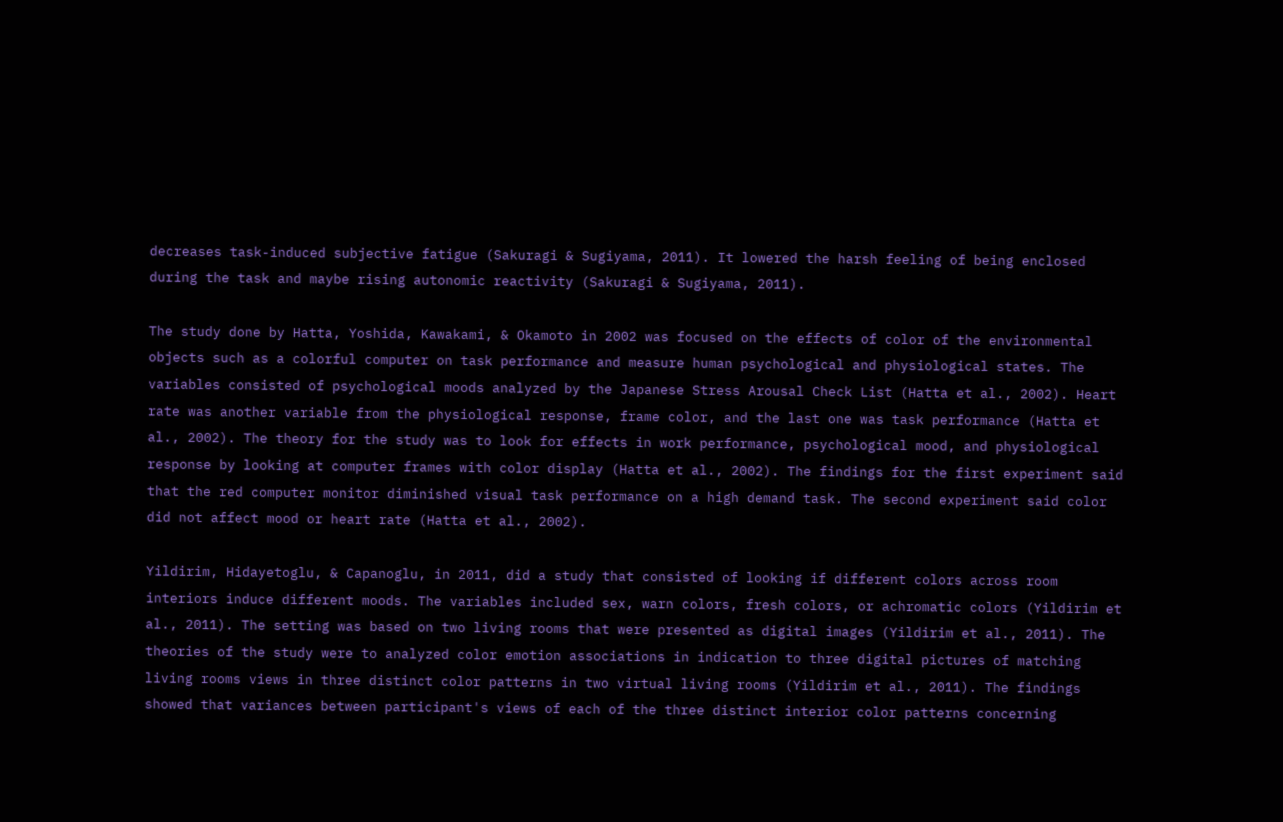decreases task-induced subjective fatigue (Sakuragi & Sugiyama, 2011). It lowered the harsh feeling of being enclosed during the task and maybe rising autonomic reactivity (Sakuragi & Sugiyama, 2011).

The study done by Hatta, Yoshida, Kawakami, & Okamoto in 2002 was focused on the effects of color of the environmental objects such as a colorful computer on task performance and measure human psychological and physiological states. The variables consisted of psychological moods analyzed by the Japanese Stress Arousal Check List (Hatta et al., 2002). Heart rate was another variable from the physiological response, frame color, and the last one was task performance (Hatta et al., 2002). The theory for the study was to look for effects in work performance, psychological mood, and physiological response by looking at computer frames with color display (Hatta et al., 2002). The findings for the first experiment said that the red computer monitor diminished visual task performance on a high demand task. The second experiment said color did not affect mood or heart rate (Hatta et al., 2002).

Yildirim, Hidayetoglu, & Capanoglu, in 2011, did a study that consisted of looking if different colors across room interiors induce different moods. The variables included sex, warn colors, fresh colors, or achromatic colors (Yildirim et al., 2011). The setting was based on two living rooms that were presented as digital images (Yildirim et al., 2011). The theories of the study were to analyzed color emotion associations in indication to three digital pictures of matching living rooms views in three distinct color patterns in two virtual living rooms (Yildirim et al., 2011). The findings showed that variances between participant's views of each of the three distinct interior color patterns concerning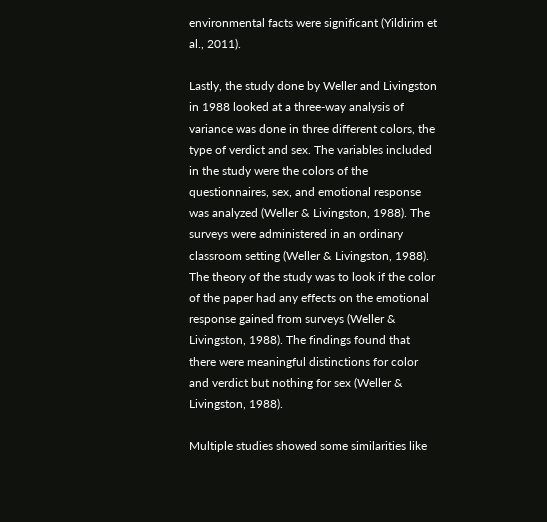environmental facts were significant (Yildirim et al., 2011).

Lastly, the study done by Weller and Livingston in 1988 looked at a three-way analysis of variance was done in three different colors, the type of verdict and sex. The variables included in the study were the colors of the questionnaires, sex, and emotional response was analyzed (Weller & Livingston, 1988). The surveys were administered in an ordinary classroom setting (Weller & Livingston, 1988). The theory of the study was to look if the color of the paper had any effects on the emotional response gained from surveys (Weller & Livingston, 1988). The findings found that there were meaningful distinctions for color and verdict but nothing for sex (Weller & Livingston, 1988).

Multiple studies showed some similarities like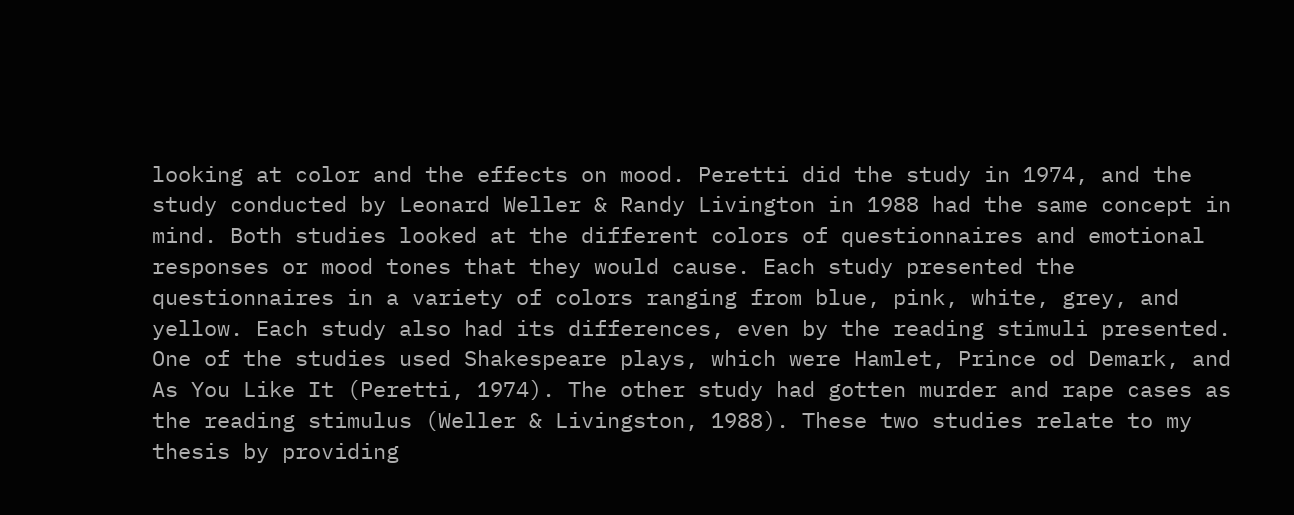looking at color and the effects on mood. Peretti did the study in 1974, and the study conducted by Leonard Weller & Randy Livington in 1988 had the same concept in mind. Both studies looked at the different colors of questionnaires and emotional responses or mood tones that they would cause. Each study presented the questionnaires in a variety of colors ranging from blue, pink, white, grey, and yellow. Each study also had its differences, even by the reading stimuli presented. One of the studies used Shakespeare plays, which were Hamlet, Prince od Demark, and As You Like It (Peretti, 1974). The other study had gotten murder and rape cases as the reading stimulus (Weller & Livingston, 1988). These two studies relate to my thesis by providing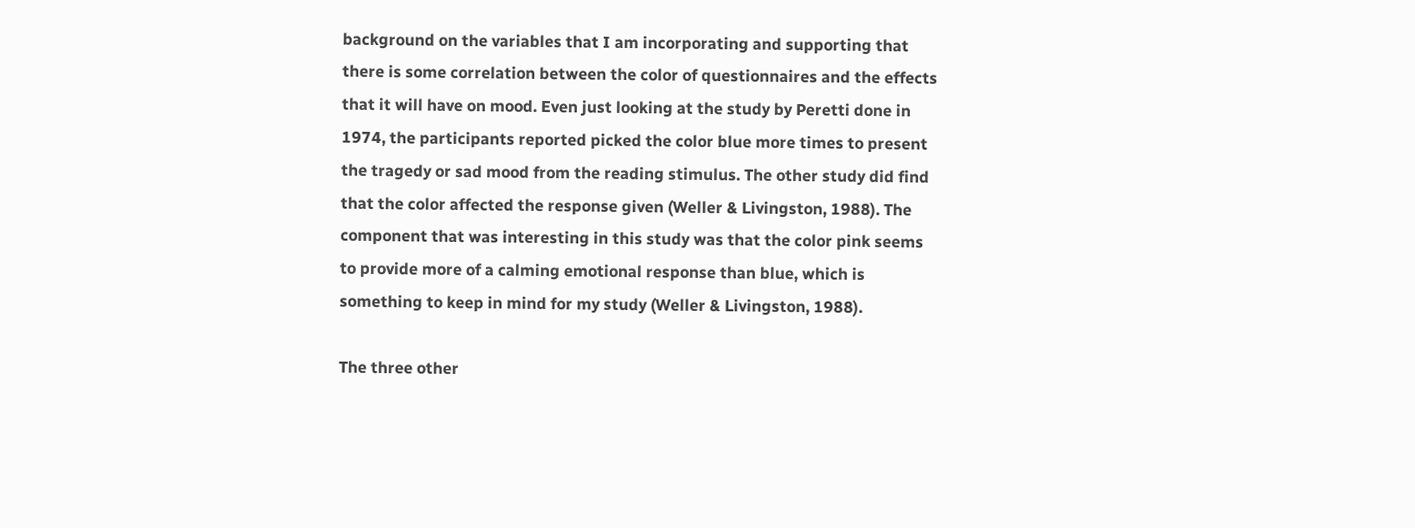background on the variables that I am incorporating and supporting that there is some correlation between the color of questionnaires and the effects that it will have on mood. Even just looking at the study by Peretti done in 1974, the participants reported picked the color blue more times to present the tragedy or sad mood from the reading stimulus. The other study did find that the color affected the response given (Weller & Livingston, 1988). The component that was interesting in this study was that the color pink seems to provide more of a calming emotional response than blue, which is something to keep in mind for my study (Weller & Livingston, 1988).

The three other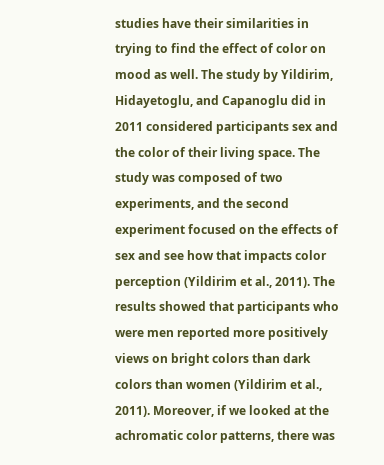studies have their similarities in trying to find the effect of color on mood as well. The study by Yildirim, Hidayetoglu, and Capanoglu did in 2011 considered participants sex and the color of their living space. The study was composed of two experiments, and the second experiment focused on the effects of sex and see how that impacts color perception (Yildirim et al., 2011). The results showed that participants who were men reported more positively views on bright colors than dark colors than women (Yildirim et al., 2011). Moreover, if we looked at the achromatic color patterns, there was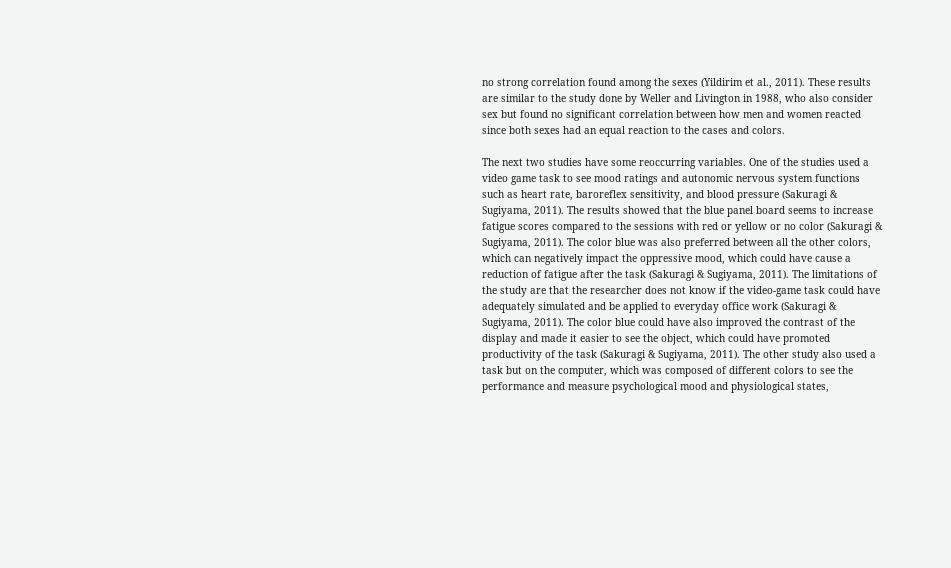no strong correlation found among the sexes (Yildirim et al., 2011). These results are similar to the study done by Weller and Livington in 1988, who also consider sex but found no significant correlation between how men and women reacted since both sexes had an equal reaction to the cases and colors.

The next two studies have some reoccurring variables. One of the studies used a video game task to see mood ratings and autonomic nervous system functions such as heart rate, baroreflex sensitivity, and blood pressure (Sakuragi & Sugiyama, 2011). The results showed that the blue panel board seems to increase fatigue scores compared to the sessions with red or yellow or no color (Sakuragi & Sugiyama, 2011). The color blue was also preferred between all the other colors, which can negatively impact the oppressive mood, which could have cause a reduction of fatigue after the task (Sakuragi & Sugiyama, 2011). The limitations of the study are that the researcher does not know if the video-game task could have adequately simulated and be applied to everyday office work (Sakuragi & Sugiyama, 2011). The color blue could have also improved the contrast of the display and made it easier to see the object, which could have promoted productivity of the task (Sakuragi & Sugiyama, 2011). The other study also used a task but on the computer, which was composed of different colors to see the performance and measure psychological mood and physiological states,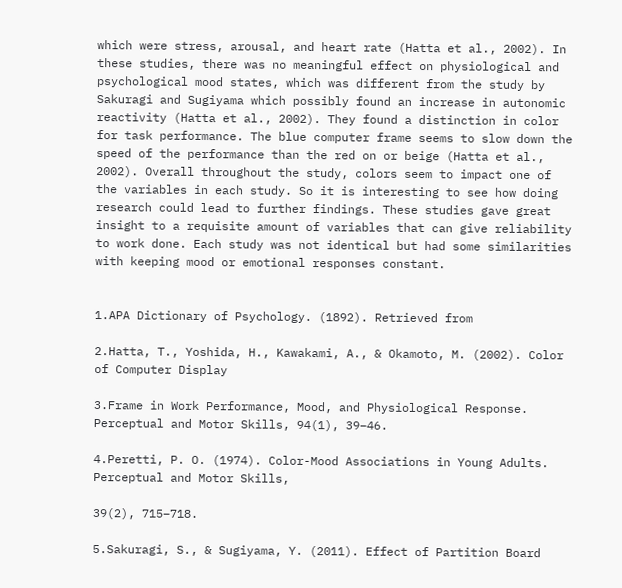which were stress, arousal, and heart rate (Hatta et al., 2002). In these studies, there was no meaningful effect on physiological and psychological mood states, which was different from the study by Sakuragi and Sugiyama which possibly found an increase in autonomic reactivity (Hatta et al., 2002). They found a distinction in color for task performance. The blue computer frame seems to slow down the speed of the performance than the red on or beige (Hatta et al., 2002). Overall throughout the study, colors seem to impact one of the variables in each study. So it is interesting to see how doing research could lead to further findings. These studies gave great insight to a requisite amount of variables that can give reliability to work done. Each study was not identical but had some similarities with keeping mood or emotional responses constant.


1.APA Dictionary of Psychology. (1892). Retrieved from

2.Hatta, T., Yoshida, H., Kawakami, A., & Okamoto, M. (2002). Color of Computer Display

3.Frame in Work Performance, Mood, and Physiological Response. Perceptual and Motor Skills, 94(1), 39–46.

4.Peretti, P. O. (1974). Color-Mood Associations in Young Adults. Perceptual and Motor Skills,

39(2), 715–718.

5.Sakuragi, S., & Sugiyama, Y. (2011). Effect of Partition Board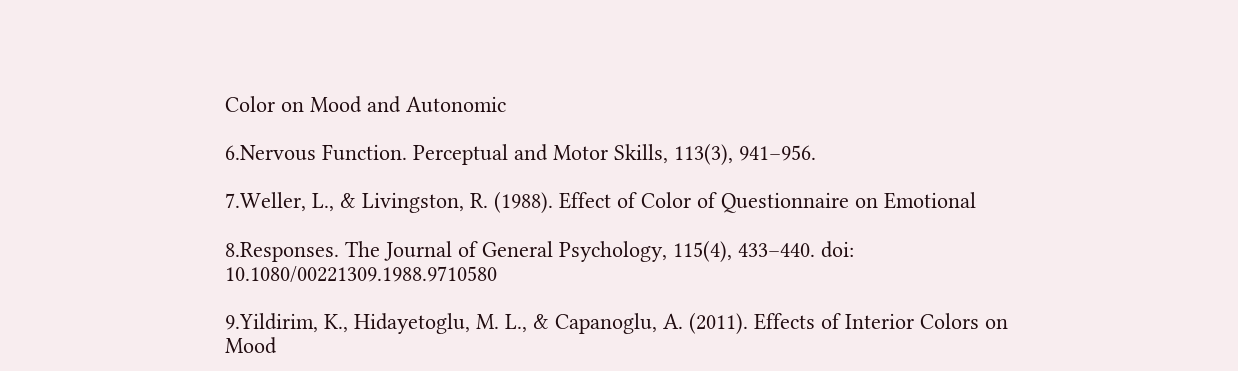Color on Mood and Autonomic

6.Nervous Function. Perceptual and Motor Skills, 113(3), 941–956.

7.Weller, L., & Livingston, R. (1988). Effect of Color of Questionnaire on Emotional

8.Responses. The Journal of General Psychology, 115(4), 433–440. doi: 10.1080/00221309.1988.9710580

9.Yildirim, K., Hidayetoglu, M. L., & Capanoglu, A. (2011). Effects of Interior Colors on Mood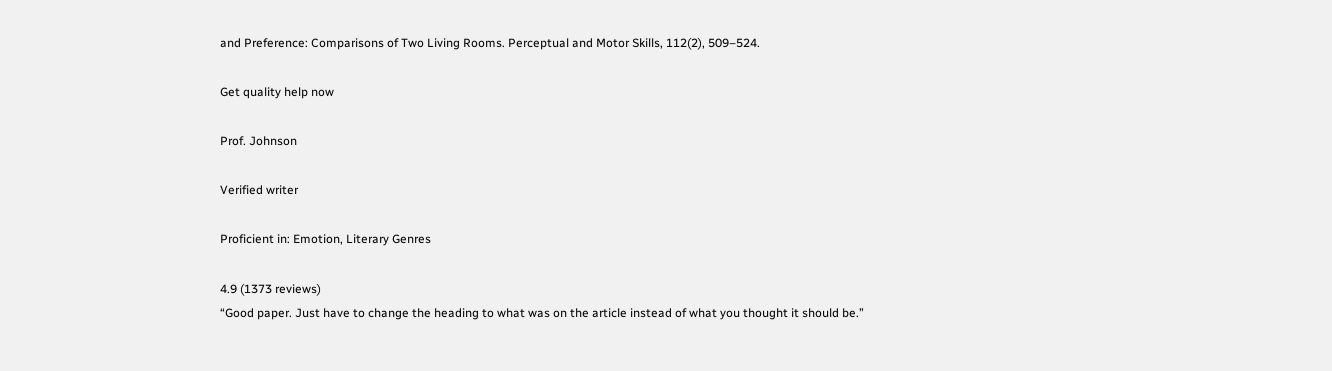and Preference: Comparisons of Two Living Rooms. Perceptual and Motor Skills, 112(2), 509–524.

Get quality help now

Prof. Johnson

Verified writer

Proficient in: Emotion, Literary Genres

4.9 (1373 reviews)
“Good paper. Just have to change the heading to what was on the article instead of what you thought it should be.”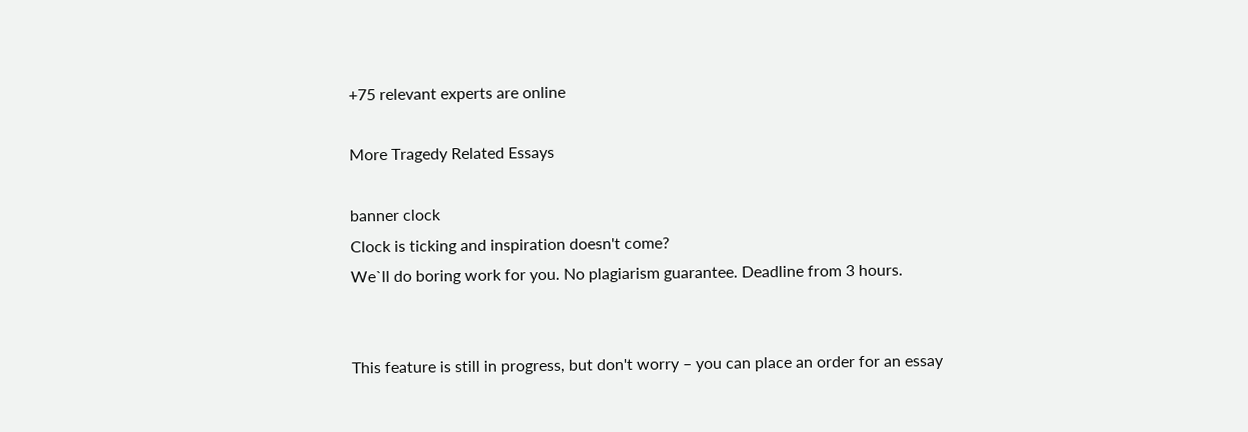+75 relevant experts are online

More Tragedy Related Essays

banner clock
Clock is ticking and inspiration doesn't come?
We`ll do boring work for you. No plagiarism guarantee. Deadline from 3 hours.


This feature is still in progress, but don't worry – you can place an order for an essay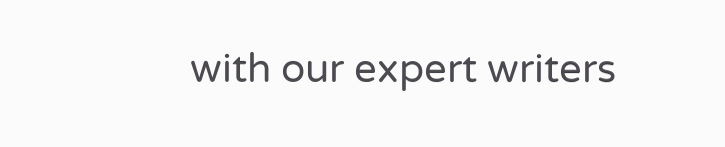with our expert writers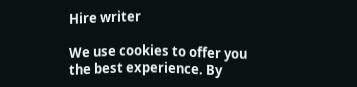Hire writer

We use cookies to offer you the best experience. By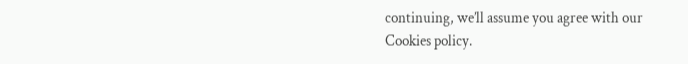continuing, we’ll assume you agree with our Cookies policy.